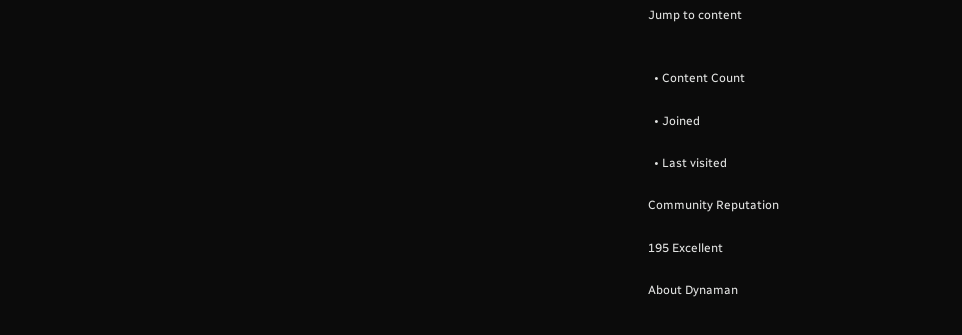Jump to content


  • Content Count

  • Joined

  • Last visited

Community Reputation

195 Excellent

About Dynaman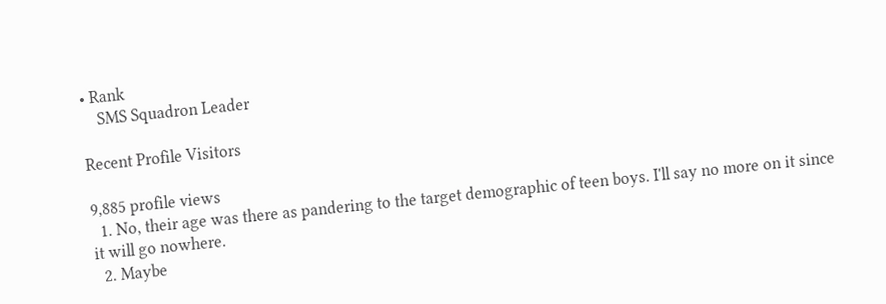• Rank
    SMS Squadron Leader

Recent Profile Visitors

9,885 profile views
  1. No, their age was there as pandering to the target demographic of teen boys. I'll say no more on it since it will go nowhere.
  2. Maybe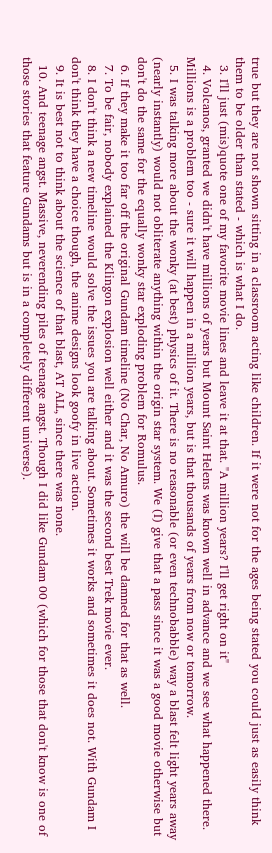true but they are not shown sitting in a classroom acting like children. If it were not for the ages being stated you could just as easily think them to be older than stated - which is what I do.
  3. I'll just (mis)quote one of my favorite movie lines and leave it at that. "A million years? I'll get right on it"
  4. Volcanos, granted we didn't have millions of years but Mount Saint Helens was known well in advance and we see what happened there. Millions is a problem too - sure it will happen in a million years, but is that thousands of years from now or tomorrow.
  5. I was talking more about the wonky (at best) physics of it. There is no reasonable (or even technobabble) way a blast felt light years away (nearly instantly) would not obliterate anything within the origin star system. We (I) give that a pass since it was a good movie otherwise but don't do the same for the equally wonky star exploding problem for Romulus.
  6. If they make it too far off the original Gundam timeline (No Char, No Amuro) the will be damned for that as well.
  7. To be fair, nobody explained the Klingon explosion well either and it was the second best Trek movie ever.
  8. I don't think a new timeline would solve the issues you are talking about. Sometimes it works and sometimes it does not. With Gundam I don't think they have a choice though, the anime designs look goofy in live action.
  9. It is best not to think about the science of that blast, AT ALL, since there was none.
  10. And teenage angst. Massive, neverending piles of teenage angst. Though I did like Gundam 00 (which for those that don't know is one of those stories that feature Gundams but is in a completely different universe).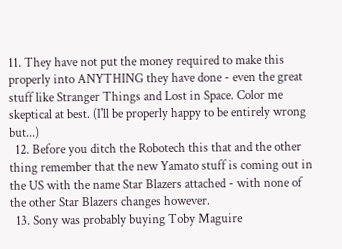11. They have not put the money required to make this properly into ANYTHING they have done - even the great stuff like Stranger Things and Lost in Space. Color me skeptical at best. (I'll be properly happy to be entirely wrong but...)
  12. Before you ditch the Robotech this that and the other thing remember that the new Yamato stuff is coming out in the US with the name Star Blazers attached - with none of the other Star Blazers changes however.
  13. Sony was probably buying Toby Maguire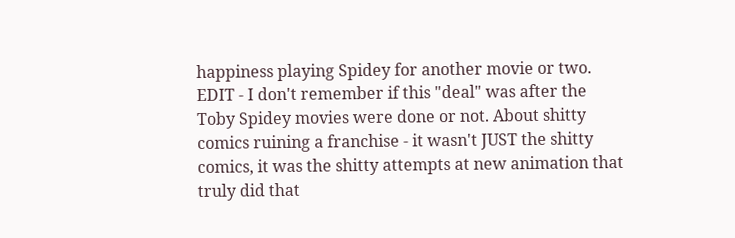happiness playing Spidey for another movie or two. EDIT - I don't remember if this "deal" was after the Toby Spidey movies were done or not. About shitty comics ruining a franchise - it wasn't JUST the shitty comics, it was the shitty attempts at new animation that truly did that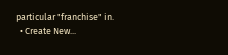particular "franchise" in.
  • Create New...